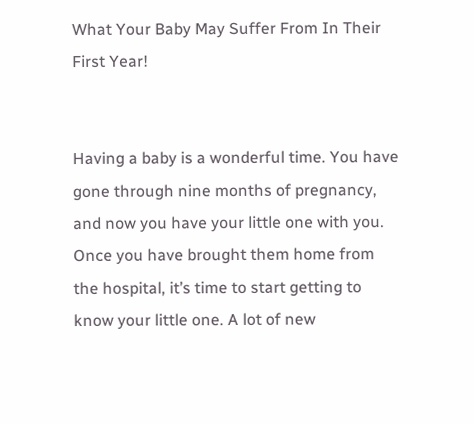What Your Baby May Suffer From In Their First Year!


Having a baby is a wonderful time. You have gone through nine months of pregnancy, and now you have your little one with you. Once you have brought them home from the hospital, it’s time to start getting to know your little one. A lot of new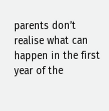parents don’t realise what can happen in the first year of the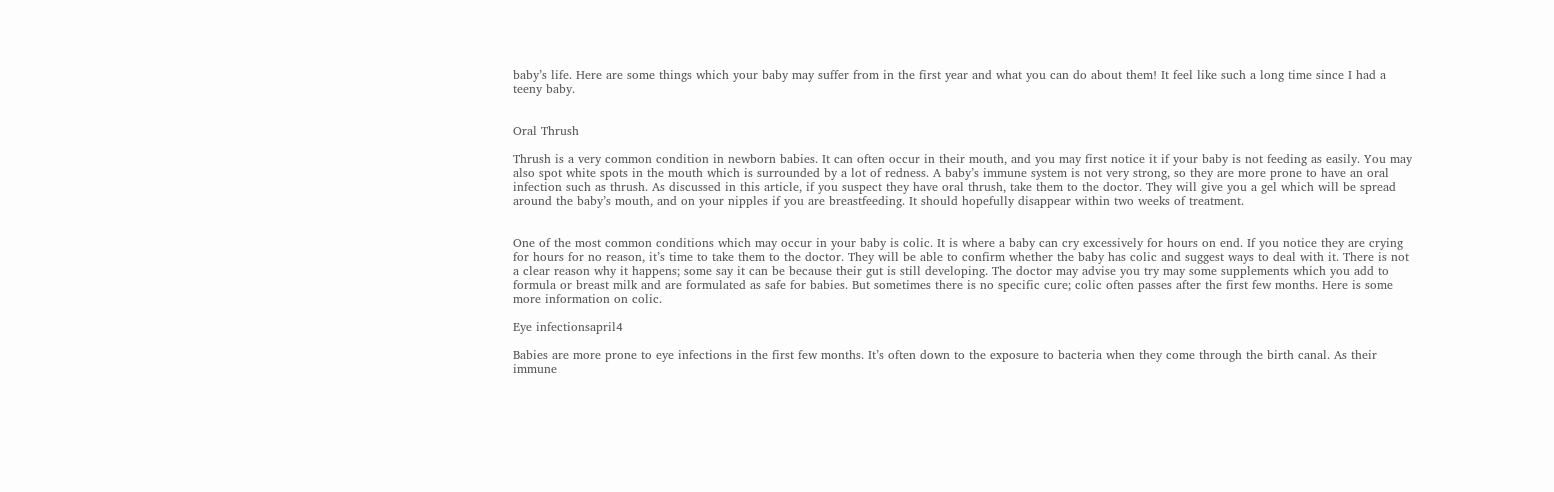baby’s life. Here are some things which your baby may suffer from in the first year and what you can do about them! It feel like such a long time since I had a teeny baby.


Oral Thrush

Thrush is a very common condition in newborn babies. It can often occur in their mouth, and you may first notice it if your baby is not feeding as easily. You may also spot white spots in the mouth which is surrounded by a lot of redness. A baby’s immune system is not very strong, so they are more prone to have an oral infection such as thrush. As discussed in this article, if you suspect they have oral thrush, take them to the doctor. They will give you a gel which will be spread around the baby’s mouth, and on your nipples if you are breastfeeding. It should hopefully disappear within two weeks of treatment.


One of the most common conditions which may occur in your baby is colic. It is where a baby can cry excessively for hours on end. If you notice they are crying for hours for no reason, it’s time to take them to the doctor. They will be able to confirm whether the baby has colic and suggest ways to deal with it. There is not a clear reason why it happens; some say it can be because their gut is still developing. The doctor may advise you try may some supplements which you add to formula or breast milk and are formulated as safe for babies. But sometimes there is no specific cure; colic often passes after the first few months. Here is some more information on colic.

Eye infectionsapril4

Babies are more prone to eye infections in the first few months. It’s often down to the exposure to bacteria when they come through the birth canal. As their immune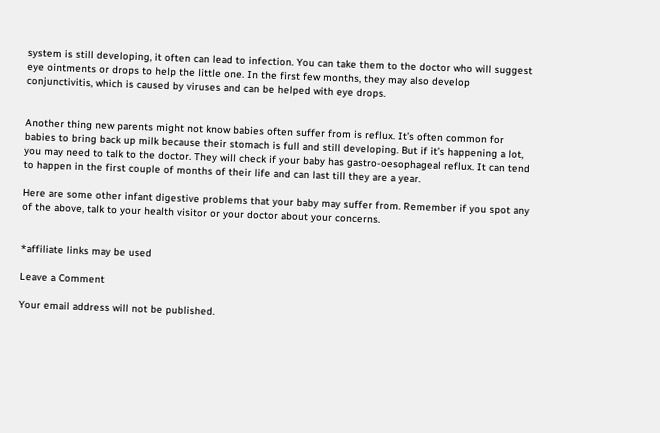system is still developing, it often can lead to infection. You can take them to the doctor who will suggest eye ointments or drops to help the little one. In the first few months, they may also develop conjunctivitis, which is caused by viruses and can be helped with eye drops.


Another thing new parents might not know babies often suffer from is reflux. It’s often common for babies to bring back up milk because their stomach is full and still developing. But if it’s happening a lot, you may need to talk to the doctor. They will check if your baby has gastro-oesophageal reflux. It can tend to happen in the first couple of months of their life and can last till they are a year.

Here are some other infant digestive problems that your baby may suffer from. Remember if you spot any of the above, talk to your health visitor or your doctor about your concerns.


*affiliate links may be used

Leave a Comment

Your email address will not be published.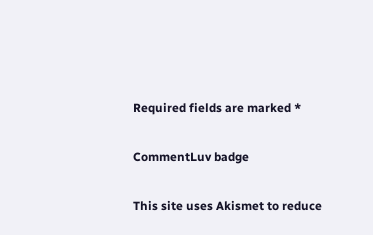Required fields are marked *

CommentLuv badge

This site uses Akismet to reduce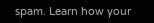spam. Learn how your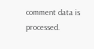comment data is processed.